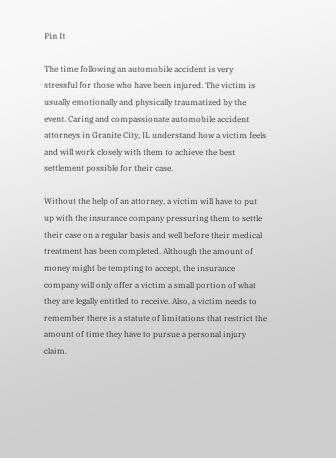Pin It

The time following an automobile accident is very stressful for those who have been injured. The victim is usually emotionally and physically traumatized by the event. Caring and compassionate automobile accident attorneys in Granite City, IL understand how a victim feels and will work closely with them to achieve the best settlement possible for their case.

Without the help of an attorney, a victim will have to put up with the insurance company pressuring them to settle their case on a regular basis and well before their medical treatment has been completed. Although the amount of money might be tempting to accept, the insurance company will only offer a victim a small portion of what they are legally entitled to receive. Also, a victim needs to remember there is a statute of limitations that restrict the amount of time they have to pursue a personal injury claim.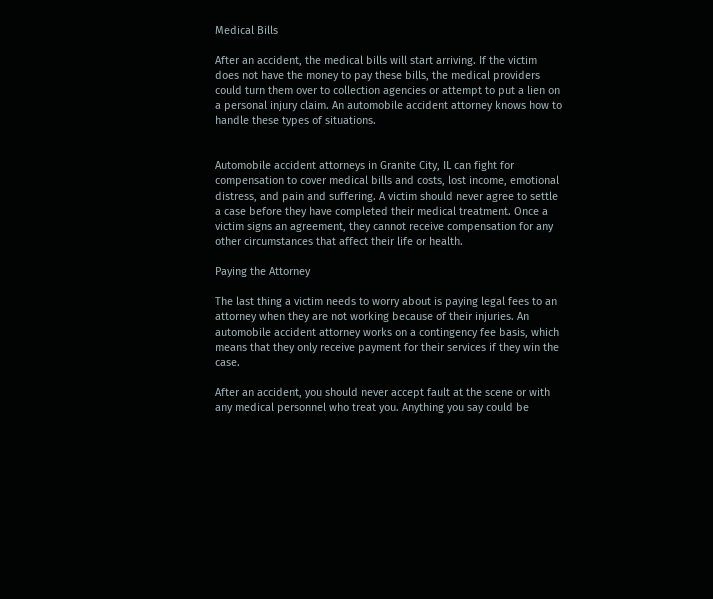Medical Bills

After an accident, the medical bills will start arriving. If the victim does not have the money to pay these bills, the medical providers could turn them over to collection agencies or attempt to put a lien on a personal injury claim. An automobile accident attorney knows how to handle these types of situations.


Automobile accident attorneys in Granite City, IL can fight for compensation to cover medical bills and costs, lost income, emotional distress, and pain and suffering. A victim should never agree to settle a case before they have completed their medical treatment. Once a victim signs an agreement, they cannot receive compensation for any other circumstances that affect their life or health.

Paying the Attorney

The last thing a victim needs to worry about is paying legal fees to an attorney when they are not working because of their injuries. An automobile accident attorney works on a contingency fee basis, which means that they only receive payment for their services if they win the case.

After an accident, you should never accept fault at the scene or with any medical personnel who treat you. Anything you say could be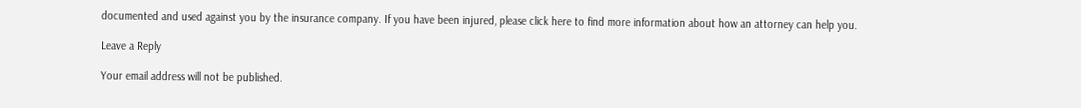documented and used against you by the insurance company. If you have been injured, please click here to find more information about how an attorney can help you.

Leave a Reply

Your email address will not be published.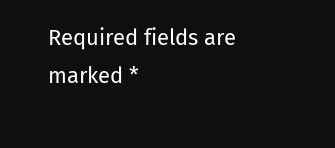Required fields are marked *